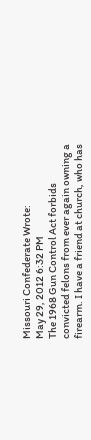Missouri Confederate Wrote:
May 29, 2012 6:32 PM
The 1968 Gun Control Act forbids convicted felons from ever again owning a firearm. I have a friend at church, who has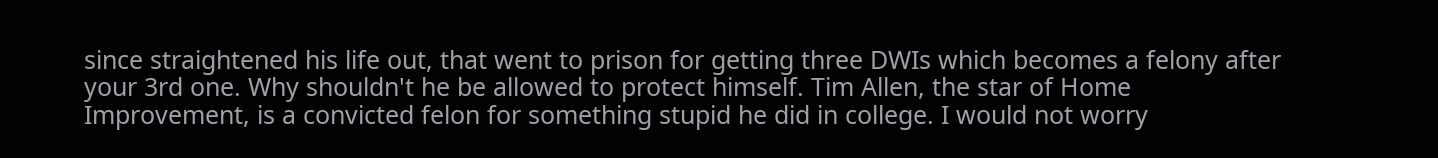since straightened his life out, that went to prison for getting three DWIs which becomes a felony after your 3rd one. Why shouldn't he be allowed to protect himself. Tim Allen, the star of Home Improvement, is a convicted felon for something stupid he did in college. I would not worry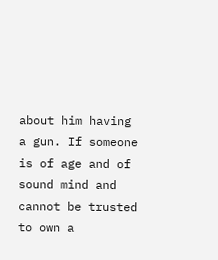about him having a gun. If someone is of age and of sound mind and cannot be trusted to own a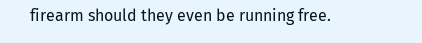firearm should they even be running free.